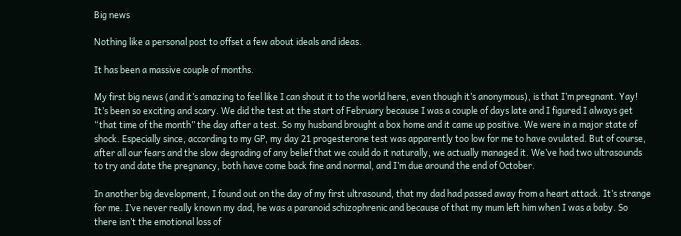Big news

Nothing like a personal post to offset a few about ideals and ideas.

It has been a massive couple of months.

My first big news (and it’s amazing to feel like I can shout it to the world here, even though it’s anonymous), is that I’m pregnant. Yay! It’s been so exciting and scary. We did the test at the start of February because I was a couple of days late and I figured I always get “that time of the month” the day after a test. So my husband brought a box home and it came up positive. We were in a major state of shock. Especially since, according to my GP, my day 21 progesterone test was apparently too low for me to have ovulated. But of course, after all our fears and the slow degrading of any belief that we could do it naturally, we actually managed it. We’ve had two ultrasounds to try and date the pregnancy, both have come back fine and normal, and I’m due around the end of October.

In another big development, I found out on the day of my first ultrasound, that my dad had passed away from a heart attack. It’s strange for me. I’ve never really known my dad, he was a paranoid schizophrenic and because of that my mum left him when I was a baby. So there isn’t the emotional loss of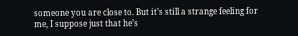someone you are close to. But it’s still a strange feeling for me, I suppose just that he’s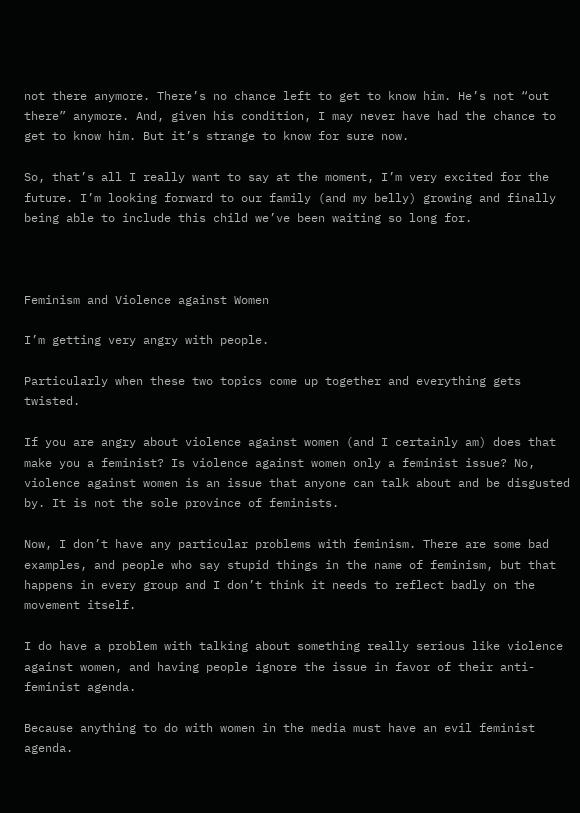not there anymore. There’s no chance left to get to know him. He’s not “out there” anymore. And, given his condition, I may never have had the chance to get to know him. But it’s strange to know for sure now.

So, that’s all I really want to say at the moment, I’m very excited for the future. I’m looking forward to our family (and my belly) growing and finally being able to include this child we’ve been waiting so long for.



Feminism and Violence against Women

I’m getting very angry with people.

Particularly when these two topics come up together and everything gets twisted.

If you are angry about violence against women (and I certainly am) does that make you a feminist? Is violence against women only a feminist issue? No, violence against women is an issue that anyone can talk about and be disgusted by. It is not the sole province of feminists.

Now, I don’t have any particular problems with feminism. There are some bad examples, and people who say stupid things in the name of feminism, but that happens in every group and I don’t think it needs to reflect badly on the movement itself.

I do have a problem with talking about something really serious like violence against women, and having people ignore the issue in favor of their anti-feminist agenda.

Because anything to do with women in the media must have an evil feminist agenda.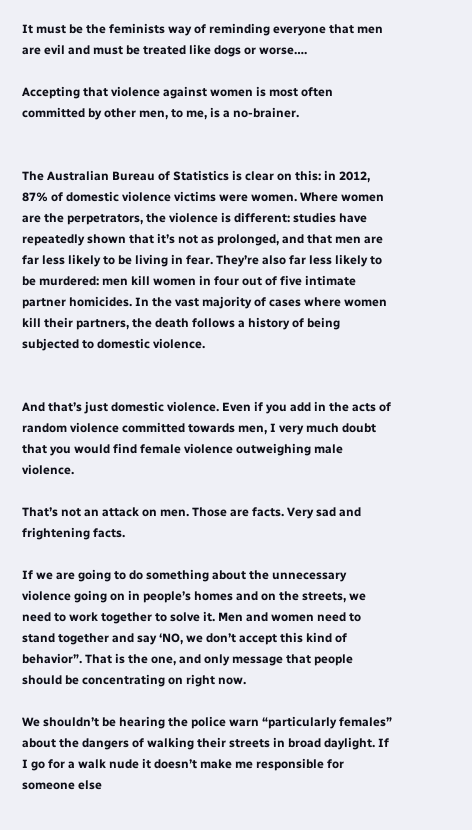It must be the feminists way of reminding everyone that men are evil and must be treated like dogs or worse….

Accepting that violence against women is most often committed by other men, to me, is a no-brainer.


The Australian Bureau of Statistics is clear on this: in 2012, 87% of domestic violence victims were women. Where women are the perpetrators, the violence is different: studies have repeatedly shown that it’s not as prolonged, and that men are far less likely to be living in fear. They’re also far less likely to be murdered: men kill women in four out of five intimate partner homicides. In the vast majority of cases where women kill their partners, the death follows a history of being subjected to domestic violence.


And that’s just domestic violence. Even if you add in the acts of random violence committed towards men, I very much doubt that you would find female violence outweighing male violence.

That’s not an attack on men. Those are facts. Very sad and frightening facts.

If we are going to do something about the unnecessary violence going on in people’s homes and on the streets, we need to work together to solve it. Men and women need to stand together and say ‘NO, we don’t accept this kind of behavior”. That is the one, and only message that people should be concentrating on right now.

We shouldn’t be hearing the police warn “particularly females” about the dangers of walking their streets in broad daylight. If I go for a walk nude it doesn’t make me responsible for someone else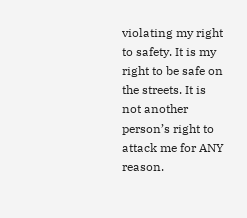violating my right to safety. It is my right to be safe on the streets. It is not another person’s right to attack me for ANY reason.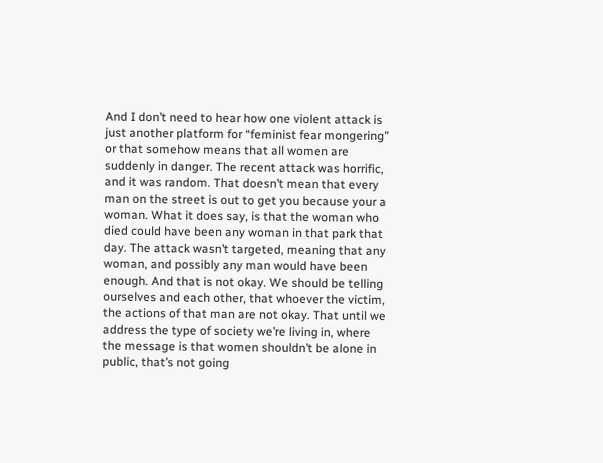And I don’t need to hear how one violent attack is just another platform for “feminist fear mongering” or that somehow means that all women are suddenly in danger. The recent attack was horrific, and it was random. That doesn’t mean that every man on the street is out to get you because your a woman. What it does say, is that the woman who died could have been any woman in that park that day. The attack wasn’t targeted, meaning that any woman, and possibly any man would have been enough. And that is not okay. We should be telling ourselves and each other, that whoever the victim, the actions of that man are not okay. That until we address the type of society we’re living in, where the message is that women shouldn’t be alone in public, that’s not going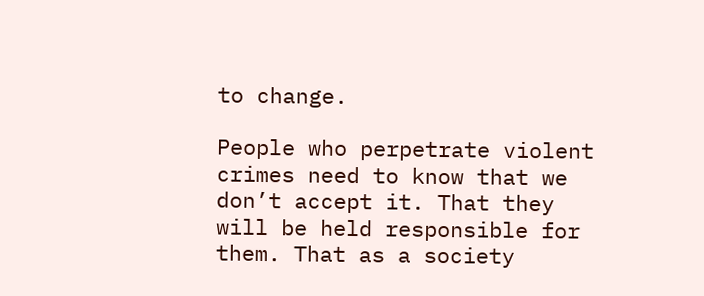to change.

People who perpetrate violent crimes need to know that we don’t accept it. That they will be held responsible for them. That as a society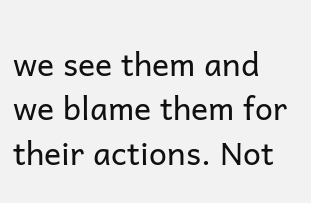we see them and we blame them for their actions. Not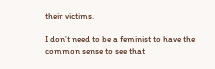their victims.

I don’t need to be a feminist to have the common sense to see that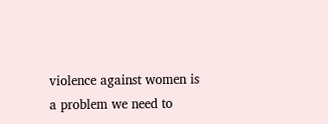violence against women is a problem we need to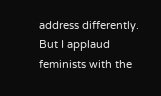address differently. But I applaud feminists with the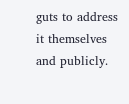guts to address it themselves and publicly.